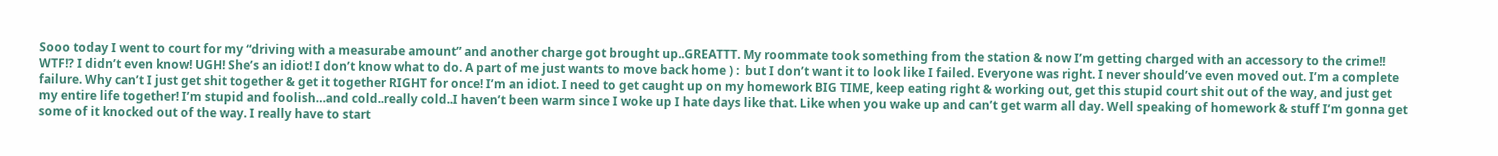Sooo today I went to court for my “driving with a measurabe amount” and another charge got brought up..GREATTT. My roommate took something from the station & now I’m getting charged with an accessory to the crime!! WTF!? I didn’t even know! UGH! She’s an idiot! I don’t know what to do. A part of me just wants to move back home ) :  but I don’t want it to look like I failed. Everyone was right. I never should’ve even moved out. I’m a complete failure. Why can’t I just get shit together & get it together RIGHT for once! I’m an idiot. I need to get caught up on my homework BIG TIME, keep eating right & working out, get this stupid court shit out of the way, and just get my entire life together! I’m stupid and foolish…and cold..really cold..I haven’t been warm since I woke up I hate days like that. Like when you wake up and can’t get warm all day. Well speaking of homework & stuff I’m gonna get some of it knocked out of the way. I really have to start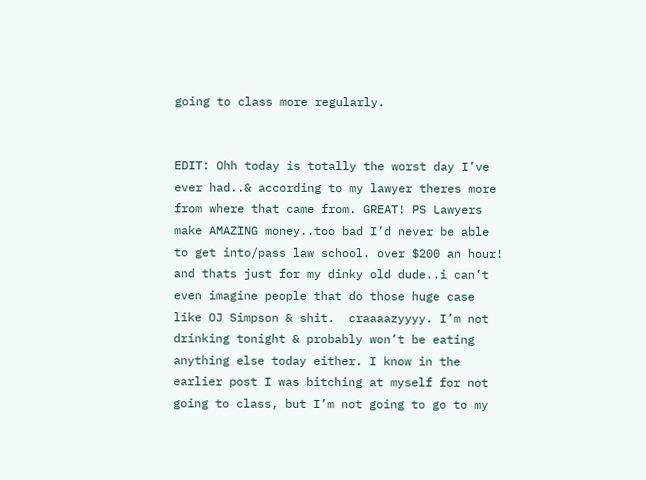going to class more regularly.


EDIT: Ohh today is totally the worst day I’ve ever had..& according to my lawyer theres more from where that came from. GREAT! PS Lawyers make AMAZING money..too bad I’d never be able to get into/pass law school. over $200 an hour! and thats just for my dinky old dude..i can’t even imagine people that do those huge case like OJ Simpson & shit.  craaaazyyyy. I’m not drinking tonight & probably won’t be eating anything else today either. I know in the earlier post I was bitching at myself for not going to class, but I’m not going to go to my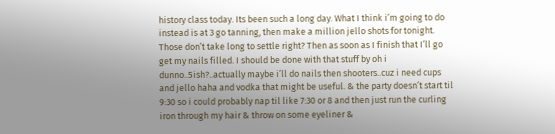history class today. Its been such a long day. What I think i’m going to do instead is at 3 go tanning, then make a million jello shots for tonight. Those don’t take long to settle right? Then as soon as I finish that I’ll go get my nails filled. I should be done with that stuff by oh i dunno..5ish?..actually maybe i’ll do nails then shooters..cuz i need cups and jello haha and vodka that might be useful. & the party doesn’t start til 9:30 so i could probably nap til like 7:30 or 8 and then just run the curling iron through my hair & throw on some eyeliner &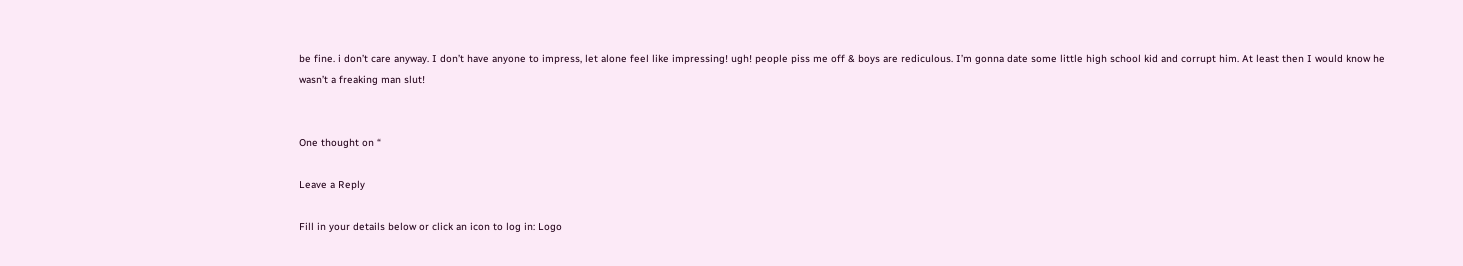be fine. i don’t care anyway. I don’t have anyone to impress, let alone feel like impressing! ugh! people piss me off & boys are rediculous. I’m gonna date some little high school kid and corrupt him. At least then I would know he wasn’t a freaking man slut!


One thought on “

Leave a Reply

Fill in your details below or click an icon to log in: Logo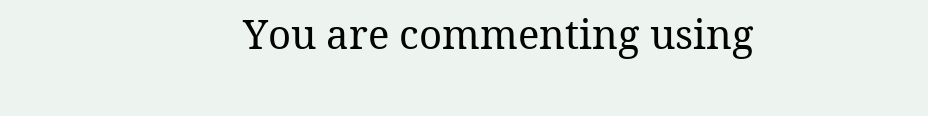You are commenting using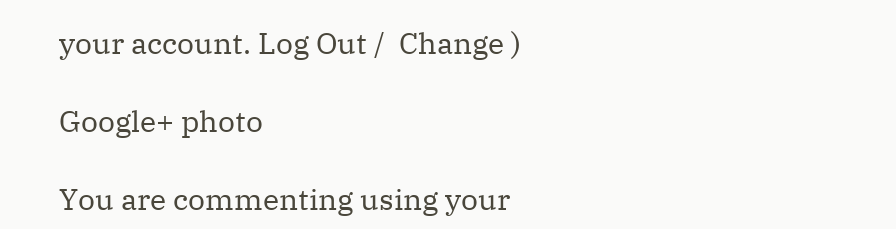your account. Log Out /  Change )

Google+ photo

You are commenting using your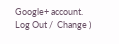Google+ account. Log Out /  Change )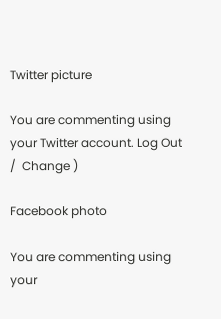Twitter picture

You are commenting using your Twitter account. Log Out /  Change )

Facebook photo

You are commenting using your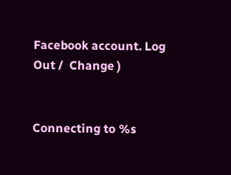Facebook account. Log Out /  Change )


Connecting to %s